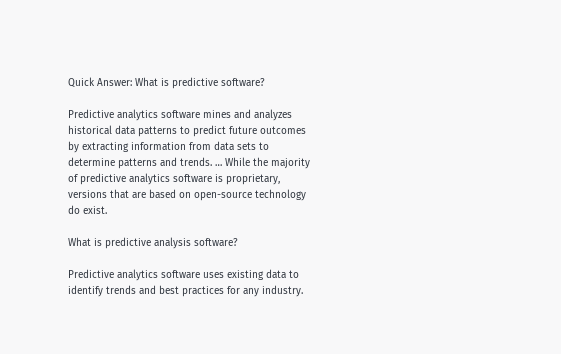Quick Answer: What is predictive software?

Predictive analytics software mines and analyzes historical data patterns to predict future outcomes by extracting information from data sets to determine patterns and trends. … While the majority of predictive analytics software is proprietary, versions that are based on open-source technology do exist.

What is predictive analysis software?

Predictive analytics software uses existing data to identify trends and best practices for any industry.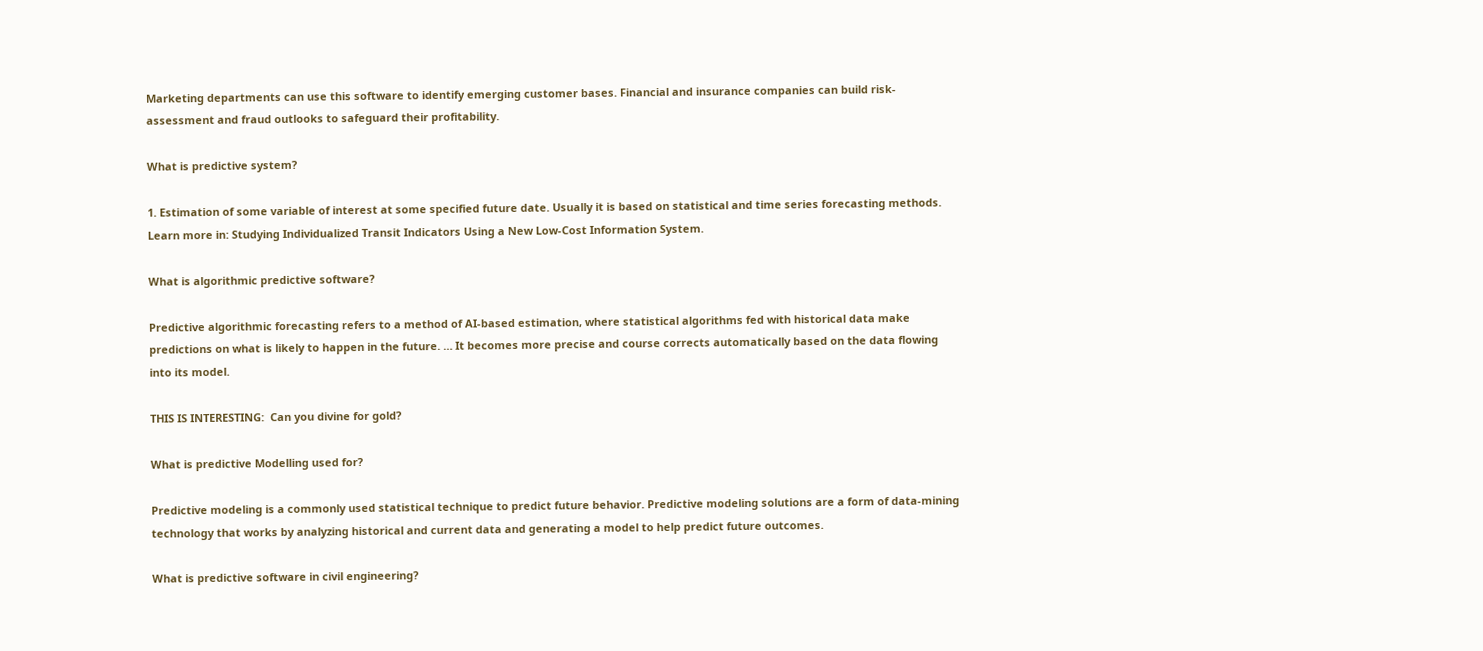Marketing departments can use this software to identify emerging customer bases. Financial and insurance companies can build risk-assessment and fraud outlooks to safeguard their profitability.

What is predictive system?

1. Estimation of some variable of interest at some specified future date. Usually it is based on statistical and time series forecasting methods. Learn more in: Studying Individualized Transit Indicators Using a New Low-Cost Information System.

What is algorithmic predictive software?

Predictive algorithmic forecasting refers to a method of AI-based estimation, where statistical algorithms fed with historical data make predictions on what is likely to happen in the future. … It becomes more precise and course corrects automatically based on the data flowing into its model.

THIS IS INTERESTING:  Can you divine for gold?

What is predictive Modelling used for?

Predictive modeling is a commonly used statistical technique to predict future behavior. Predictive modeling solutions are a form of data-mining technology that works by analyzing historical and current data and generating a model to help predict future outcomes.

What is predictive software in civil engineering?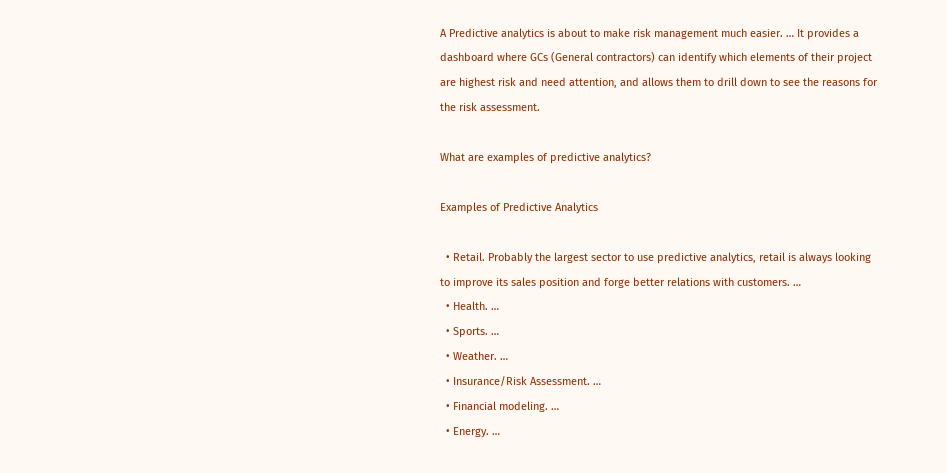A Predictive analytics is about to make risk management much easier. … It provides a dashboard where GCs (General contractors) can identify which elements of their project are highest risk and need attention, and allows them to drill down to see the reasons for the risk assessment.

What are examples of predictive analytics?

Examples of Predictive Analytics

  • Retail. Probably the largest sector to use predictive analytics, retail is always looking to improve its sales position and forge better relations with customers. …
  • Health. …
  • Sports. …
  • Weather. …
  • Insurance/Risk Assessment. …
  • Financial modeling. …
  • Energy. …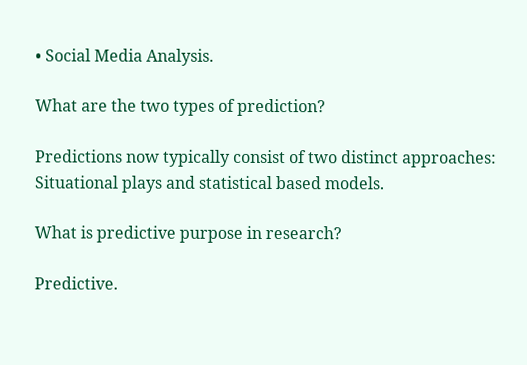• Social Media Analysis.

What are the two types of prediction?

Predictions now typically consist of two distinct approaches: Situational plays and statistical based models.

What is predictive purpose in research?

Predictive.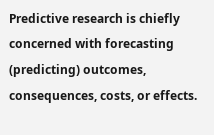Predictive research is chiefly concerned with forecasting (predicting) outcomes, consequences, costs, or effects.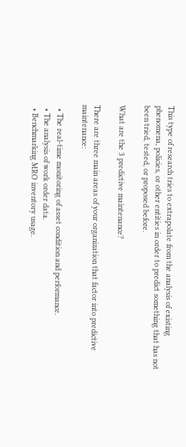This type of research tries to extrapolate from the analysis of existing phenomena, policies, or other entities in order to predict something that has not been tried, tested, or proposed before.

What are the 3 predictive maintenance?

There are three main areas of your organization that factor into predictive maintenance:

  • The real-time monitoring of asset condition and performance.
  • The analysis of work order data.
  • Benchmarking MRO inventory usage.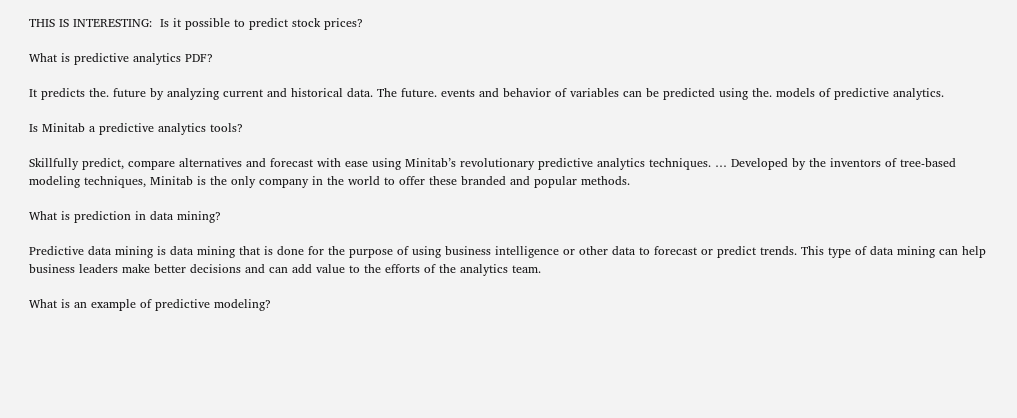THIS IS INTERESTING:  Is it possible to predict stock prices?

What is predictive analytics PDF?

It predicts the. future by analyzing current and historical data. The future. events and behavior of variables can be predicted using the. models of predictive analytics.

Is Minitab a predictive analytics tools?

Skillfully predict, compare alternatives and forecast with ease using Minitab’s revolutionary predictive analytics techniques. … Developed by the inventors of tree-based modeling techniques, Minitab is the only company in the world to offer these branded and popular methods.

What is prediction in data mining?

Predictive data mining is data mining that is done for the purpose of using business intelligence or other data to forecast or predict trends. This type of data mining can help business leaders make better decisions and can add value to the efforts of the analytics team.

What is an example of predictive modeling?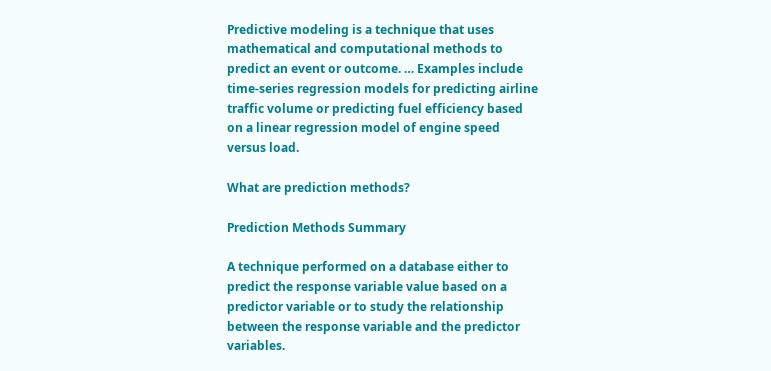Predictive modeling is a technique that uses mathematical and computational methods to predict an event or outcome. … Examples include time-series regression models for predicting airline traffic volume or predicting fuel efficiency based on a linear regression model of engine speed versus load.

What are prediction methods?

Prediction Methods Summary

A technique performed on a database either to predict the response variable value based on a predictor variable or to study the relationship between the response variable and the predictor variables.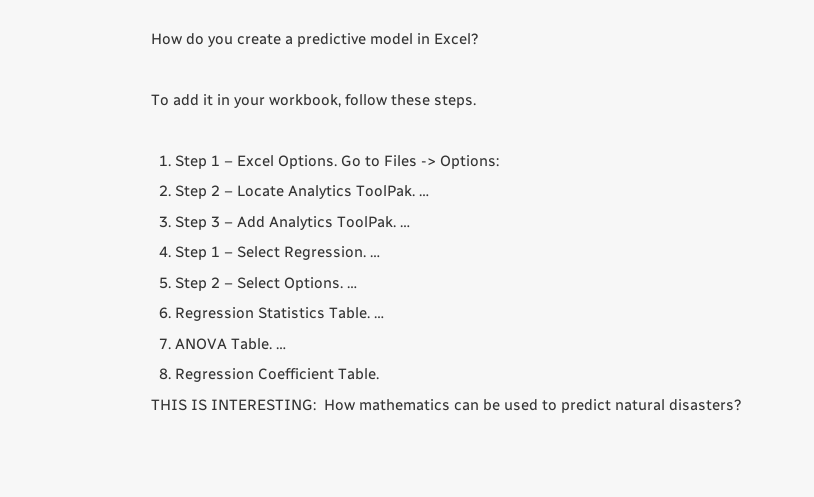How do you create a predictive model in Excel?

To add it in your workbook, follow these steps.

  1. Step 1 – Excel Options. Go to Files -> Options:
  2. Step 2 – Locate Analytics ToolPak. …
  3. Step 3 – Add Analytics ToolPak. …
  4. Step 1 – Select Regression. …
  5. Step 2 – Select Options. …
  6. Regression Statistics Table. …
  7. ANOVA Table. …
  8. Regression Coefficient Table.
THIS IS INTERESTING:  How mathematics can be used to predict natural disasters?